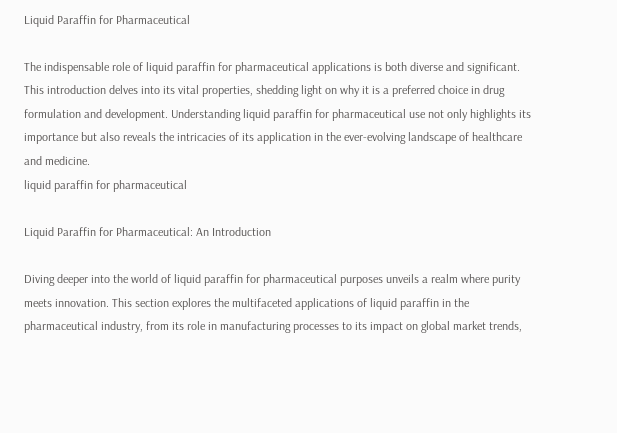Liquid Paraffin for Pharmaceutical

The indispensable role of liquid paraffin for pharmaceutical applications is both diverse and significant. This introduction delves into its vital properties, shedding light on why it is a preferred choice in drug formulation and development. Understanding liquid paraffin for pharmaceutical use not only highlights its importance but also reveals the intricacies of its application in the ever-evolving landscape of healthcare and medicine.
liquid paraffin for pharmaceutical

Liquid Paraffin for Pharmaceutical: An Introduction

Diving deeper into the world of liquid paraffin for pharmaceutical purposes unveils a realm where purity meets innovation. This section explores the multifaceted applications of liquid paraffin in the pharmaceutical industry, from its role in manufacturing processes to its impact on global market trends,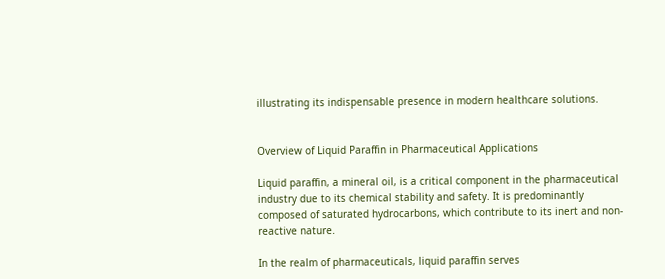illustrating its indispensable presence in modern healthcare solutions.


Overview of Liquid Paraffin in Pharmaceutical Applications

Liquid paraffin, a mineral oil, is a critical component in the pharmaceutical industry due to its chemical stability and safety. It is predominantly composed of saturated hydrocarbons, which contribute to its inert and non-reactive nature.

In the realm of pharmaceuticals, liquid paraffin serves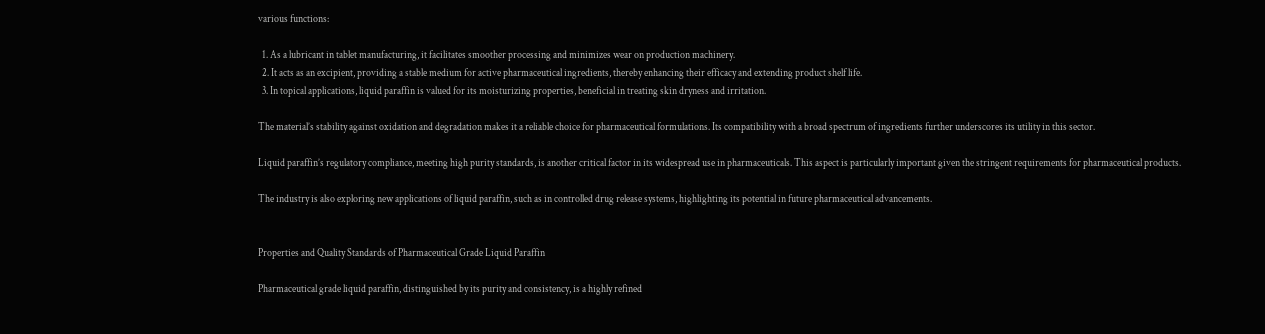various functions:

  1. As a lubricant in tablet manufacturing, it facilitates smoother processing and minimizes wear on production machinery.
  2. It acts as an excipient, providing a stable medium for active pharmaceutical ingredients, thereby enhancing their efficacy and extending product shelf life.
  3. In topical applications, liquid paraffin is valued for its moisturizing properties, beneficial in treating skin dryness and irritation.

The material’s stability against oxidation and degradation makes it a reliable choice for pharmaceutical formulations. Its compatibility with a broad spectrum of ingredients further underscores its utility in this sector.

Liquid paraffin’s regulatory compliance, meeting high purity standards, is another critical factor in its widespread use in pharmaceuticals. This aspect is particularly important given the stringent requirements for pharmaceutical products.

The industry is also exploring new applications of liquid paraffin, such as in controlled drug release systems, highlighting its potential in future pharmaceutical advancements.


Properties and Quality Standards of Pharmaceutical Grade Liquid Paraffin

Pharmaceutical grade liquid paraffin, distinguished by its purity and consistency, is a highly refined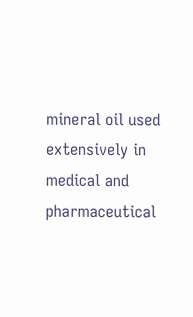mineral oil used extensively in medical and pharmaceutical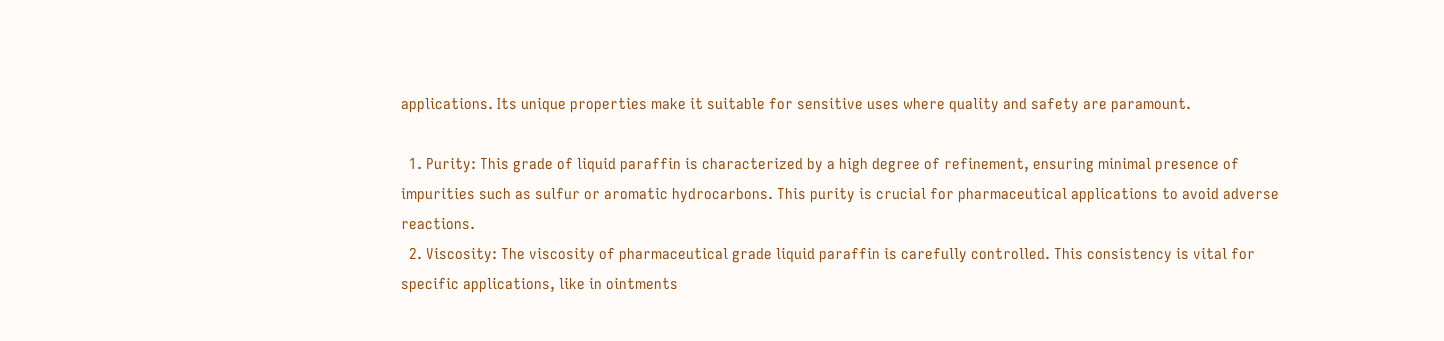applications. Its unique properties make it suitable for sensitive uses where quality and safety are paramount.

  1. Purity: This grade of liquid paraffin is characterized by a high degree of refinement, ensuring minimal presence of impurities such as sulfur or aromatic hydrocarbons. This purity is crucial for pharmaceutical applications to avoid adverse reactions.
  2. Viscosity: The viscosity of pharmaceutical grade liquid paraffin is carefully controlled. This consistency is vital for specific applications, like in ointments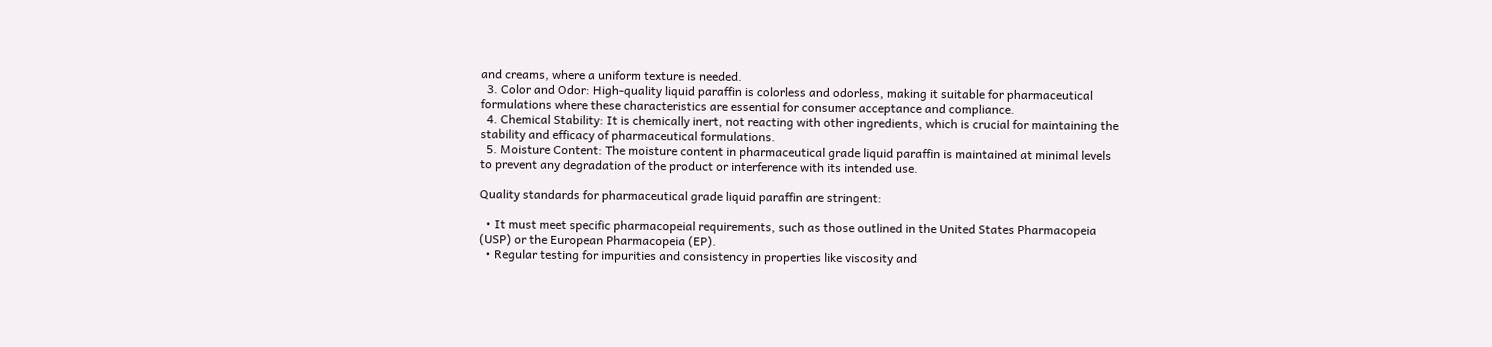and creams, where a uniform texture is needed.
  3. Color and Odor: High-quality liquid paraffin is colorless and odorless, making it suitable for pharmaceutical formulations where these characteristics are essential for consumer acceptance and compliance.
  4. Chemical Stability: It is chemically inert, not reacting with other ingredients, which is crucial for maintaining the stability and efficacy of pharmaceutical formulations.
  5. Moisture Content: The moisture content in pharmaceutical grade liquid paraffin is maintained at minimal levels to prevent any degradation of the product or interference with its intended use.

Quality standards for pharmaceutical grade liquid paraffin are stringent:

  • It must meet specific pharmacopeial requirements, such as those outlined in the United States Pharmacopeia (USP) or the European Pharmacopeia (EP).
  • Regular testing for impurities and consistency in properties like viscosity and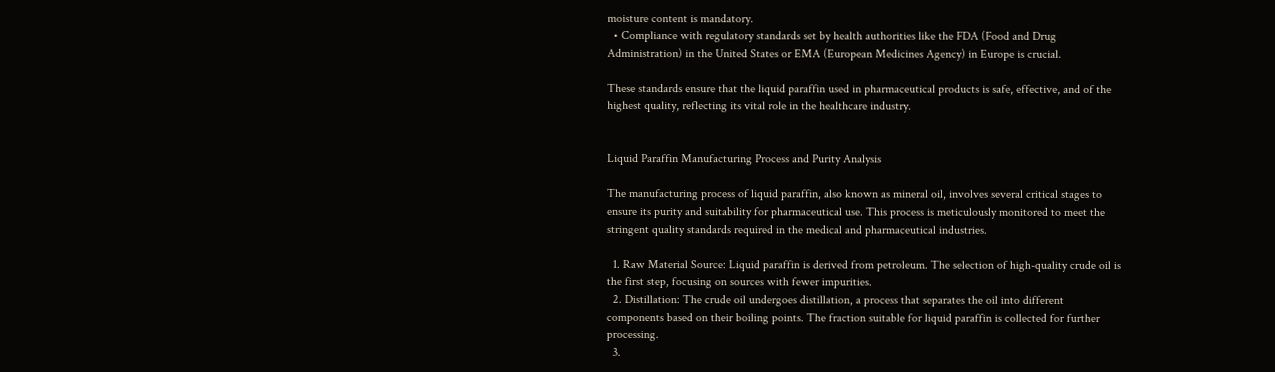moisture content is mandatory.
  • Compliance with regulatory standards set by health authorities like the FDA (Food and Drug Administration) in the United States or EMA (European Medicines Agency) in Europe is crucial.

These standards ensure that the liquid paraffin used in pharmaceutical products is safe, effective, and of the highest quality, reflecting its vital role in the healthcare industry.


Liquid Paraffin Manufacturing Process and Purity Analysis

The manufacturing process of liquid paraffin, also known as mineral oil, involves several critical stages to ensure its purity and suitability for pharmaceutical use. This process is meticulously monitored to meet the stringent quality standards required in the medical and pharmaceutical industries.

  1. Raw Material Source: Liquid paraffin is derived from petroleum. The selection of high-quality crude oil is the first step, focusing on sources with fewer impurities.
  2. Distillation: The crude oil undergoes distillation, a process that separates the oil into different components based on their boiling points. The fraction suitable for liquid paraffin is collected for further processing.
  3.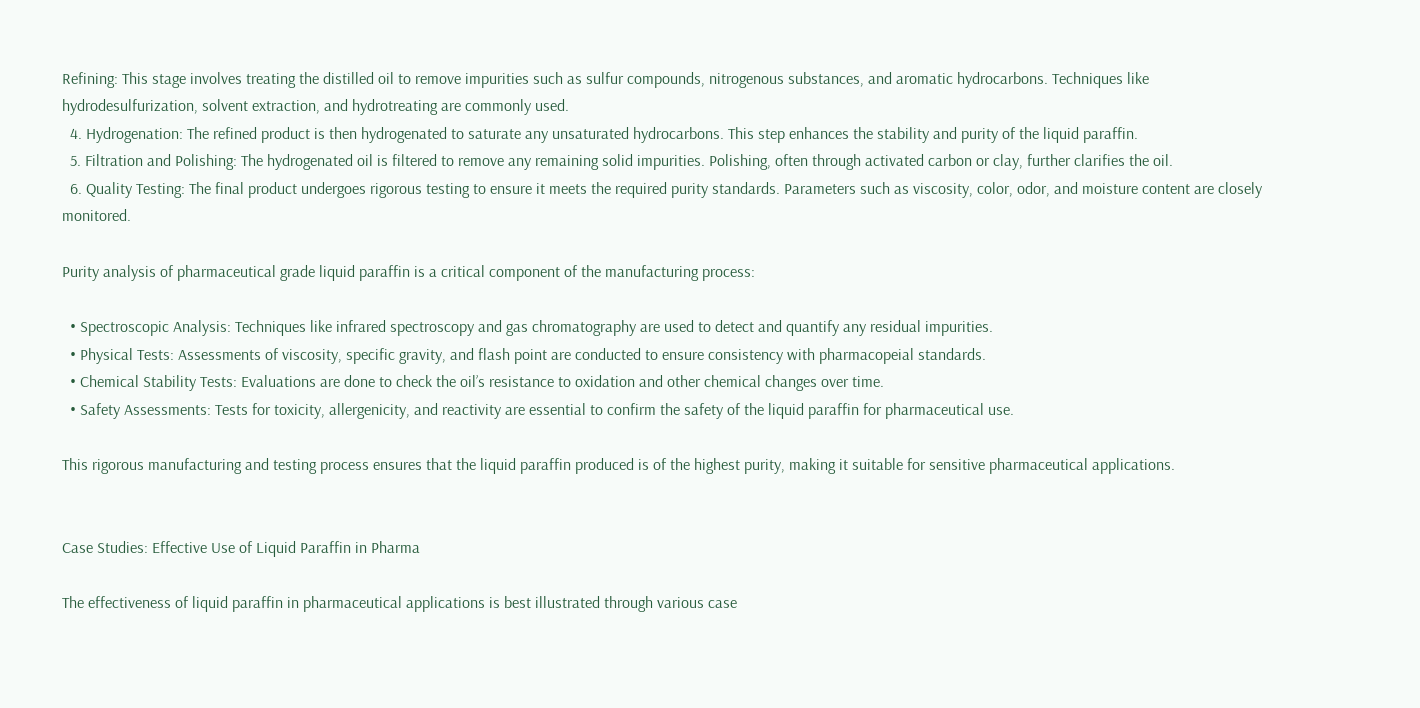Refining: This stage involves treating the distilled oil to remove impurities such as sulfur compounds, nitrogenous substances, and aromatic hydrocarbons. Techniques like hydrodesulfurization, solvent extraction, and hydrotreating are commonly used.
  4. Hydrogenation: The refined product is then hydrogenated to saturate any unsaturated hydrocarbons. This step enhances the stability and purity of the liquid paraffin.
  5. Filtration and Polishing: The hydrogenated oil is filtered to remove any remaining solid impurities. Polishing, often through activated carbon or clay, further clarifies the oil.
  6. Quality Testing: The final product undergoes rigorous testing to ensure it meets the required purity standards. Parameters such as viscosity, color, odor, and moisture content are closely monitored.

Purity analysis of pharmaceutical grade liquid paraffin is a critical component of the manufacturing process:

  • Spectroscopic Analysis: Techniques like infrared spectroscopy and gas chromatography are used to detect and quantify any residual impurities.
  • Physical Tests: Assessments of viscosity, specific gravity, and flash point are conducted to ensure consistency with pharmacopeial standards.
  • Chemical Stability Tests: Evaluations are done to check the oil’s resistance to oxidation and other chemical changes over time.
  • Safety Assessments: Tests for toxicity, allergenicity, and reactivity are essential to confirm the safety of the liquid paraffin for pharmaceutical use.

This rigorous manufacturing and testing process ensures that the liquid paraffin produced is of the highest purity, making it suitable for sensitive pharmaceutical applications.


Case Studies: Effective Use of Liquid Paraffin in Pharma

The effectiveness of liquid paraffin in pharmaceutical applications is best illustrated through various case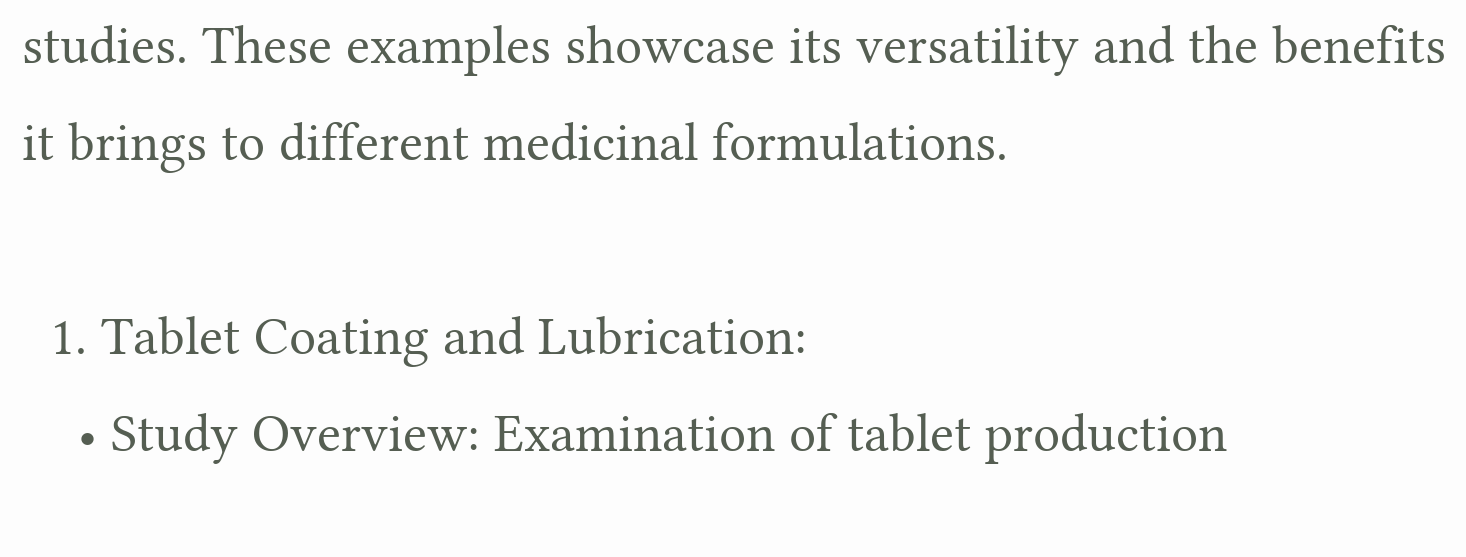studies. These examples showcase its versatility and the benefits it brings to different medicinal formulations.

  1. Tablet Coating and Lubrication:
    • Study Overview: Examination of tablet production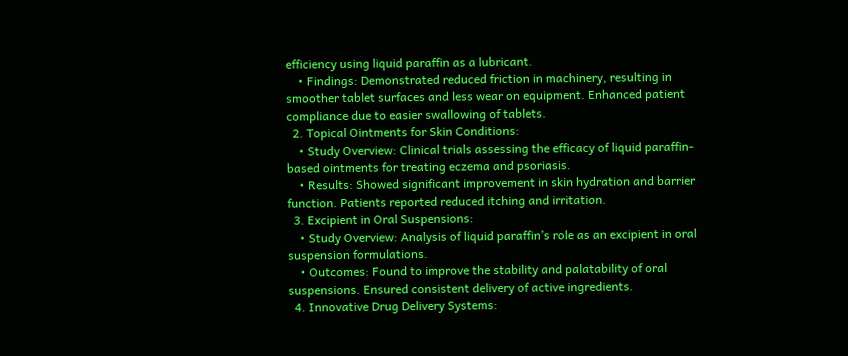efficiency using liquid paraffin as a lubricant.
    • Findings: Demonstrated reduced friction in machinery, resulting in smoother tablet surfaces and less wear on equipment. Enhanced patient compliance due to easier swallowing of tablets.
  2. Topical Ointments for Skin Conditions:
    • Study Overview: Clinical trials assessing the efficacy of liquid paraffin-based ointments for treating eczema and psoriasis.
    • Results: Showed significant improvement in skin hydration and barrier function. Patients reported reduced itching and irritation.
  3. Excipient in Oral Suspensions:
    • Study Overview: Analysis of liquid paraffin’s role as an excipient in oral suspension formulations.
    • Outcomes: Found to improve the stability and palatability of oral suspensions. Ensured consistent delivery of active ingredients.
  4. Innovative Drug Delivery Systems: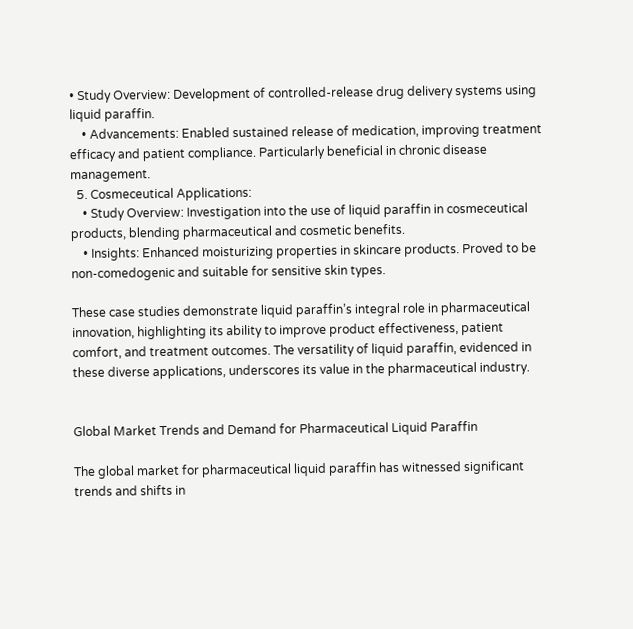• Study Overview: Development of controlled-release drug delivery systems using liquid paraffin.
    • Advancements: Enabled sustained release of medication, improving treatment efficacy and patient compliance. Particularly beneficial in chronic disease management.
  5. Cosmeceutical Applications:
    • Study Overview: Investigation into the use of liquid paraffin in cosmeceutical products, blending pharmaceutical and cosmetic benefits.
    • Insights: Enhanced moisturizing properties in skincare products. Proved to be non-comedogenic and suitable for sensitive skin types.

These case studies demonstrate liquid paraffin’s integral role in pharmaceutical innovation, highlighting its ability to improve product effectiveness, patient comfort, and treatment outcomes. The versatility of liquid paraffin, evidenced in these diverse applications, underscores its value in the pharmaceutical industry.


Global Market Trends and Demand for Pharmaceutical Liquid Paraffin

The global market for pharmaceutical liquid paraffin has witnessed significant trends and shifts in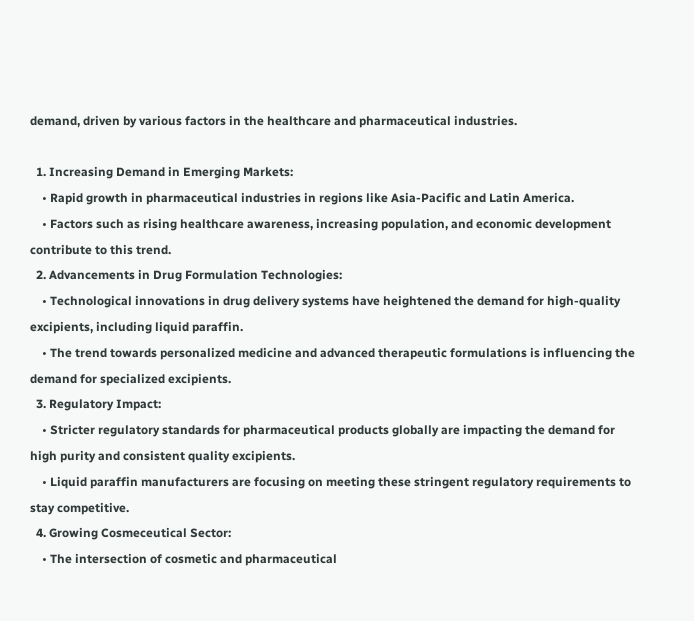demand, driven by various factors in the healthcare and pharmaceutical industries.

  1. Increasing Demand in Emerging Markets:
    • Rapid growth in pharmaceutical industries in regions like Asia-Pacific and Latin America.
    • Factors such as rising healthcare awareness, increasing population, and economic development contribute to this trend.
  2. Advancements in Drug Formulation Technologies:
    • Technological innovations in drug delivery systems have heightened the demand for high-quality excipients, including liquid paraffin.
    • The trend towards personalized medicine and advanced therapeutic formulations is influencing the demand for specialized excipients.
  3. Regulatory Impact:
    • Stricter regulatory standards for pharmaceutical products globally are impacting the demand for high purity and consistent quality excipients.
    • Liquid paraffin manufacturers are focusing on meeting these stringent regulatory requirements to stay competitive.
  4. Growing Cosmeceutical Sector:
    • The intersection of cosmetic and pharmaceutical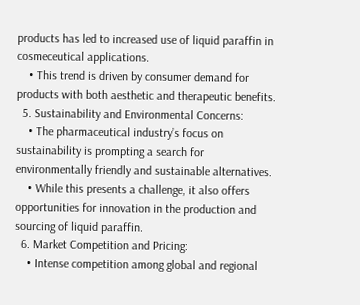products has led to increased use of liquid paraffin in cosmeceutical applications.
    • This trend is driven by consumer demand for products with both aesthetic and therapeutic benefits.
  5. Sustainability and Environmental Concerns:
    • The pharmaceutical industry’s focus on sustainability is prompting a search for environmentally friendly and sustainable alternatives.
    • While this presents a challenge, it also offers opportunities for innovation in the production and sourcing of liquid paraffin.
  6. Market Competition and Pricing:
    • Intense competition among global and regional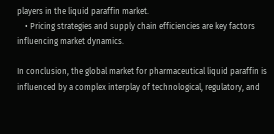players in the liquid paraffin market.
    • Pricing strategies and supply chain efficiencies are key factors influencing market dynamics.

In conclusion, the global market for pharmaceutical liquid paraffin is influenced by a complex interplay of technological, regulatory, and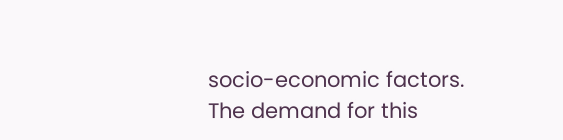socio-economic factors. The demand for this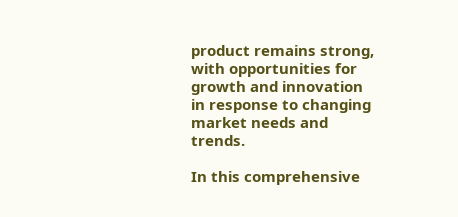product remains strong, with opportunities for growth and innovation in response to changing market needs and trends.

In this comprehensive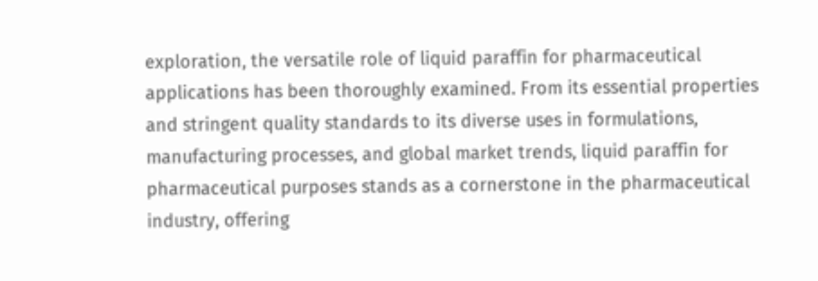exploration, the versatile role of liquid paraffin for pharmaceutical applications has been thoroughly examined. From its essential properties and stringent quality standards to its diverse uses in formulations, manufacturing processes, and global market trends, liquid paraffin for pharmaceutical purposes stands as a cornerstone in the pharmaceutical industry, offering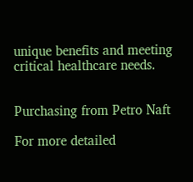unique benefits and meeting critical healthcare needs.


Purchasing from Petro Naft

For more detailed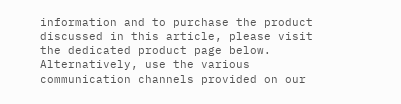information and to purchase the product discussed in this article, please visit the dedicated product page below. Alternatively, use the various communication channels provided on our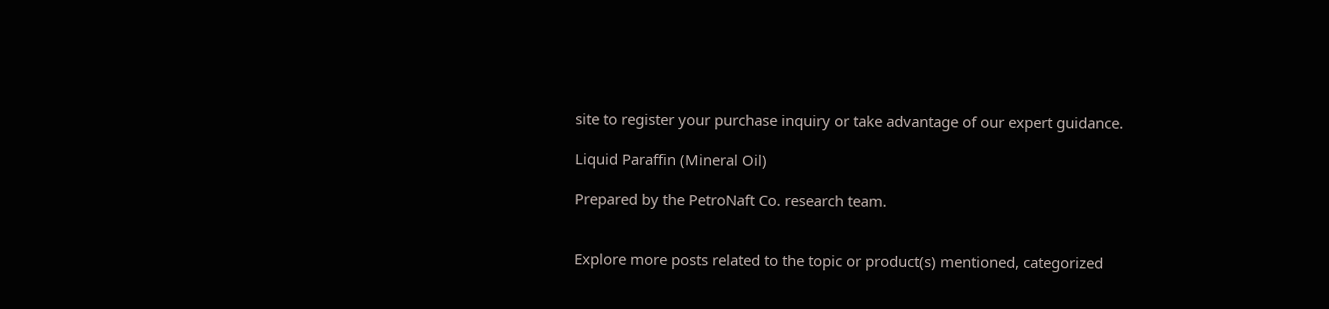site to register your purchase inquiry or take advantage of our expert guidance.

Liquid Paraffin (Mineral Oil)

Prepared by the PetroNaft Co. research team.


Explore more posts related to the topic or product(s) mentioned, categorized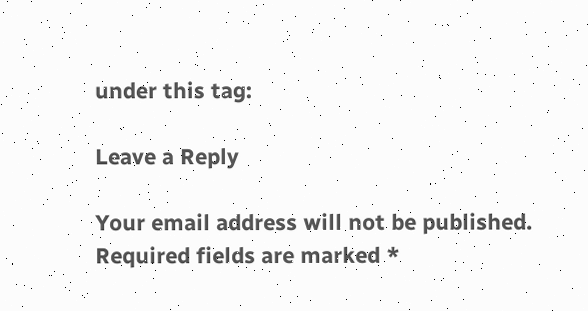under this tag:

Leave a Reply

Your email address will not be published. Required fields are marked *